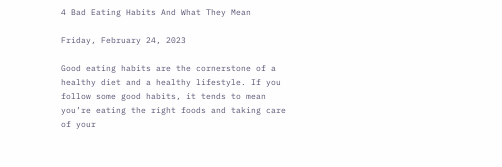4 Bad Eating Habits And What They Mean

Friday, February 24, 2023

Good eating habits are the cornerstone of a healthy diet and a healthy lifestyle. If you follow some good habits, it tends to mean you’re eating the right foods and taking care of your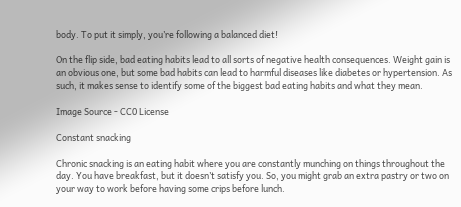body. To put it simply, you’re following a balanced diet!

On the flip side, bad eating habits lead to all sorts of negative health consequences. Weight gain is an obvious one, but some bad habits can lead to harmful diseases like diabetes or hypertension. As such, it makes sense to identify some of the biggest bad eating habits and what they mean.

Image Source - CC0 License

Constant snacking

Chronic snacking is an eating habit where you are constantly munching on things throughout the day. You have breakfast, but it doesn’t satisfy you. So, you might grab an extra pastry or two on your way to work before having some crips before lunch.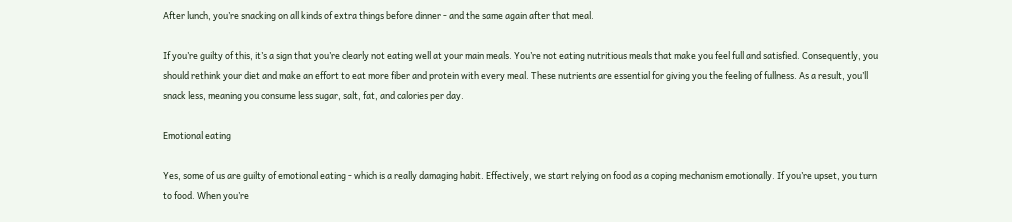After lunch, you’re snacking on all kinds of extra things before dinner - and the same again after that meal.

If you’re guilty of this, it’s a sign that you’re clearly not eating well at your main meals. You’re not eating nutritious meals that make you feel full and satisfied. Consequently, you should rethink your diet and make an effort to eat more fiber and protein with every meal. These nutrients are essential for giving you the feeling of fullness. As a result, you’ll snack less, meaning you consume less sugar, salt, fat, and calories per day.

Emotional eating

Yes, some of us are guilty of emotional eating - which is a really damaging habit. Effectively, we start relying on food as a coping mechanism emotionally. If you’re upset, you turn to food. When you’re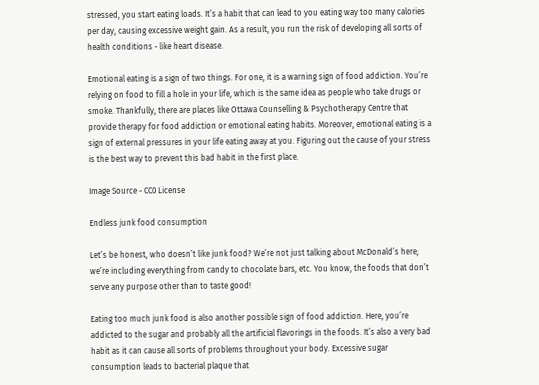stressed, you start eating loads. It’s a habit that can lead to you eating way too many calories per day, causing excessive weight gain. As a result, you run the risk of developing all sorts of health conditions - like heart disease.

Emotional eating is a sign of two things. For one, it is a warning sign of food addiction. You’re relying on food to fill a hole in your life, which is the same idea as people who take drugs or smoke. Thankfully, there are places like Ottawa Counselling & Psychotherapy Centre that provide therapy for food addiction or emotional eating habits. Moreover, emotional eating is a sign of external pressures in your life eating away at you. Figuring out the cause of your stress is the best way to prevent this bad habit in the first place.

Image Source - CC0 License

Endless junk food consumption

Let’s be honest, who doesn’t like junk food? We’re not just talking about McDonald’s here; we’re including everything from candy to chocolate bars, etc. You know, the foods that don’t serve any purpose other than to taste good!

Eating too much junk food is also another possible sign of food addiction. Here, you’re addicted to the sugar and probably all the artificial flavorings in the foods. It’s also a very bad habit as it can cause all sorts of problems throughout your body. Excessive sugar consumption leads to bacterial plaque that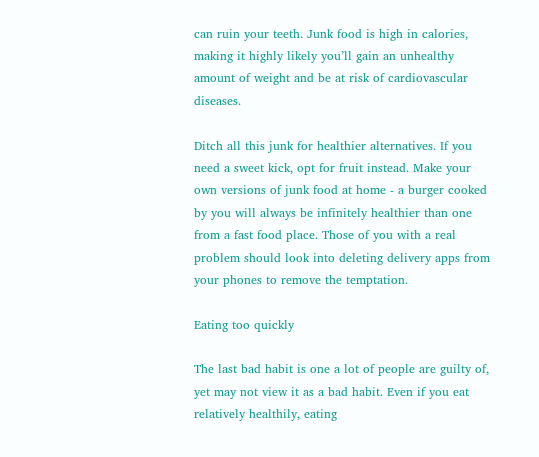can ruin your teeth. Junk food is high in calories, making it highly likely you’ll gain an unhealthy amount of weight and be at risk of cardiovascular diseases.

Ditch all this junk for healthier alternatives. If you need a sweet kick, opt for fruit instead. Make your own versions of junk food at home - a burger cooked by you will always be infinitely healthier than one from a fast food place. Those of you with a real problem should look into deleting delivery apps from your phones to remove the temptation.

Eating too quickly

The last bad habit is one a lot of people are guilty of, yet may not view it as a bad habit. Even if you eat relatively healthily, eating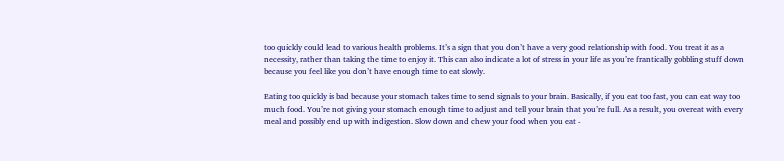too quickly could lead to various health problems. It’s a sign that you don’t have a very good relationship with food. You treat it as a necessity, rather than taking the time to enjoy it. This can also indicate a lot of stress in your life as you’re frantically gobbling stuff down because you feel like you don’t have enough time to eat slowly.

Eating too quickly is bad because your stomach takes time to send signals to your brain. Basically, if you eat too fast, you can eat way too much food. You’re not giving your stomach enough time to adjust and tell your brain that you’re full. As a result, you overeat with every meal and possibly end up with indigestion. Slow down and chew your food when you eat -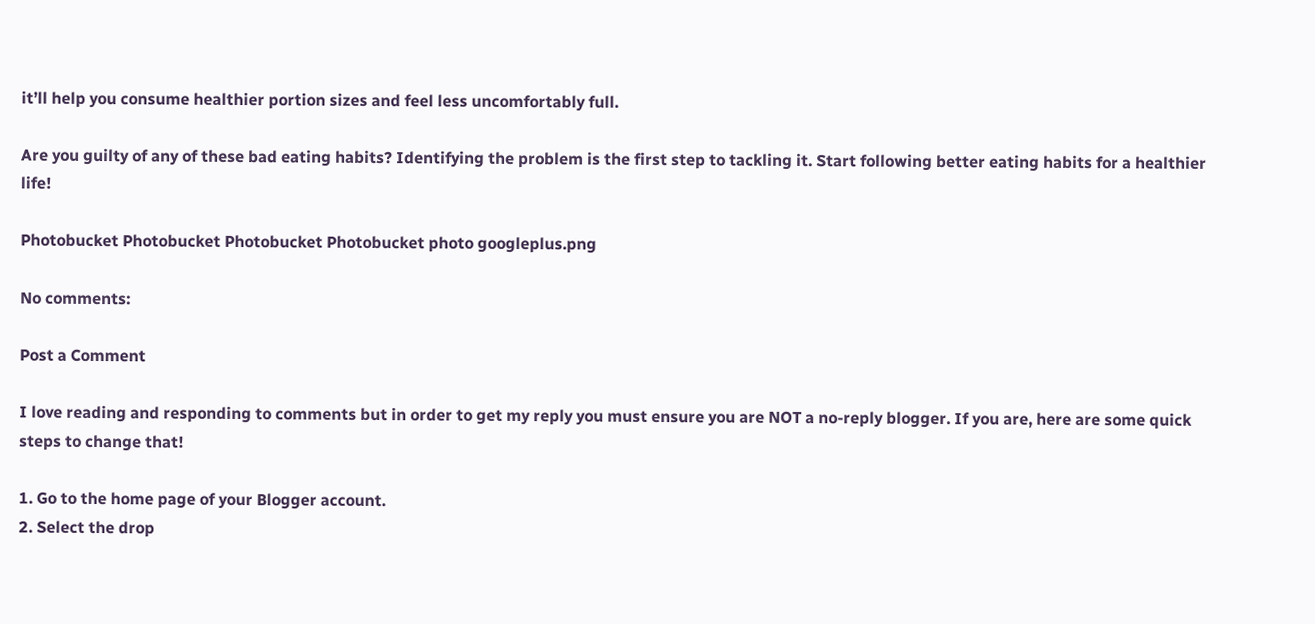it’ll help you consume healthier portion sizes and feel less uncomfortably full.

Are you guilty of any of these bad eating habits? Identifying the problem is the first step to tackling it. Start following better eating habits for a healthier life!

Photobucket Photobucket Photobucket Photobucket photo googleplus.png

No comments:

Post a Comment

I love reading and responding to comments but in order to get my reply you must ensure you are NOT a no-reply blogger. If you are, here are some quick steps to change that!

1. Go to the home page of your Blogger account.
2. Select the drop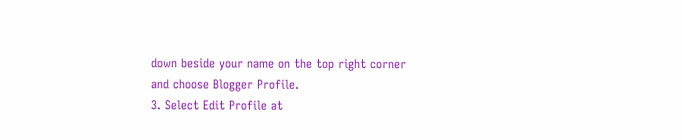down beside your name on the top right corner and choose Blogger Profile.
3. Select Edit Profile at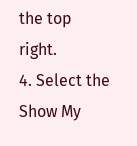the top right.
4. Select the Show My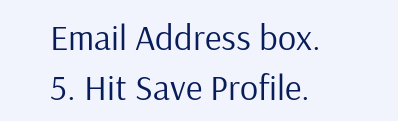Email Address box.
5. Hit Save Profile.